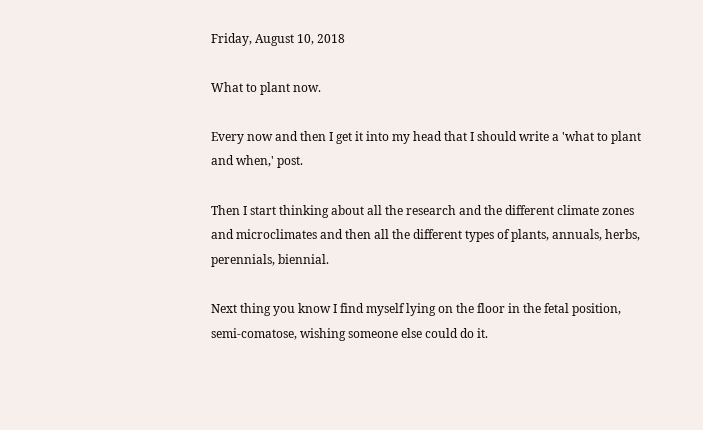Friday, August 10, 2018

What to plant now.

Every now and then I get it into my head that I should write a 'what to plant and when,' post.

Then I start thinking about all the research and the different climate zones and microclimates and then all the different types of plants, annuals, herbs, perennials, biennial.

Next thing you know I find myself lying on the floor in the fetal position, semi-comatose, wishing someone else could do it.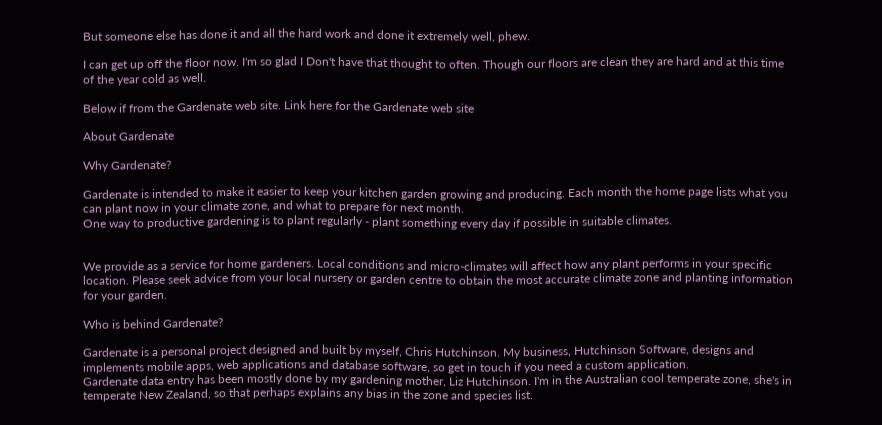But someone else has done it and all the hard work and done it extremely well, phew.

I can get up off the floor now. I'm so glad I Don't have that thought to often. Though our floors are clean they are hard and at this time of the year cold as well.

Below if from the Gardenate web site. Link here for the Gardenate web site

About Gardenate

Why Gardenate?

Gardenate is intended to make it easier to keep your kitchen garden growing and producing. Each month the home page lists what you can plant now in your climate zone, and what to prepare for next month.
One way to productive gardening is to plant regularly - plant something every day if possible in suitable climates.


We provide as a service for home gardeners. Local conditions and micro-climates will affect how any plant performs in your specific location. Please seek advice from your local nursery or garden centre to obtain the most accurate climate zone and planting information for your garden.

Who is behind Gardenate?

Gardenate is a personal project designed and built by myself, Chris Hutchinson. My business, Hutchinson Software, designs and implements mobile apps, web applications and database software, so get in touch if you need a custom application.
Gardenate data entry has been mostly done by my gardening mother, Liz Hutchinson. I'm in the Australian cool temperate zone, she's in temperate New Zealand, so that perhaps explains any bias in the zone and species list.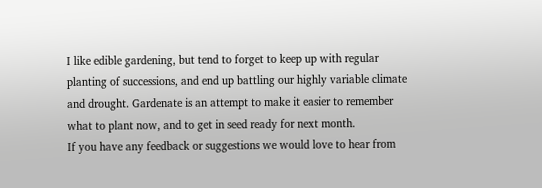I like edible gardening, but tend to forget to keep up with regular planting of successions, and end up battling our highly variable climate and drought. Gardenate is an attempt to make it easier to remember what to plant now, and to get in seed ready for next month.
If you have any feedback or suggestions we would love to hear from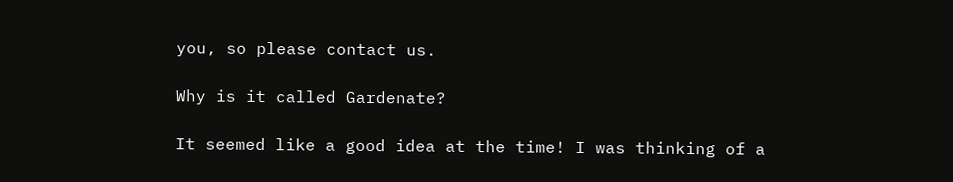you, so please contact us.

Why is it called Gardenate?

It seemed like a good idea at the time! I was thinking of a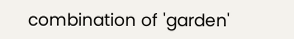combination of 'garden'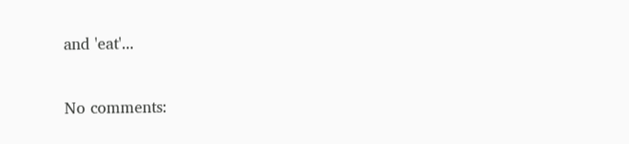and 'eat'...

No comments: